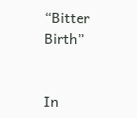“Bitter Birth”


In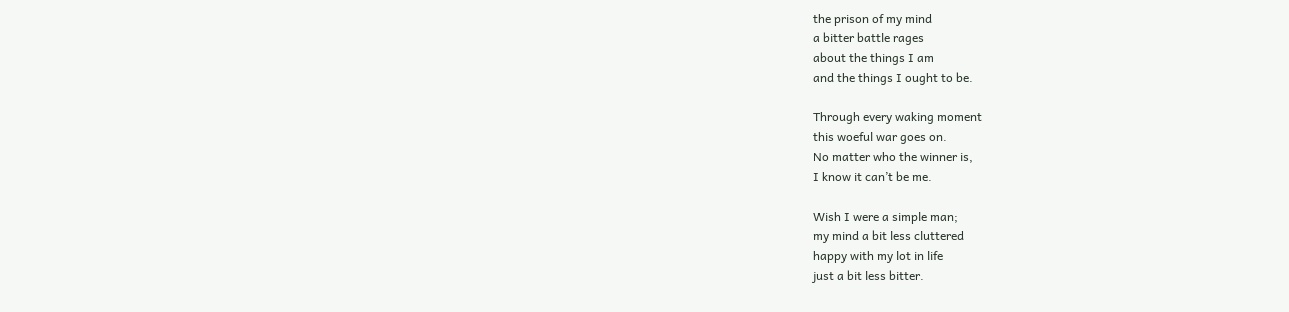the prison of my mind
a bitter battle rages
about the things I am
and the things I ought to be.

Through every waking moment
this woeful war goes on.
No matter who the winner is,
I know it can’t be me.

Wish I were a simple man;
my mind a bit less cluttered
happy with my lot in life
just a bit less bitter.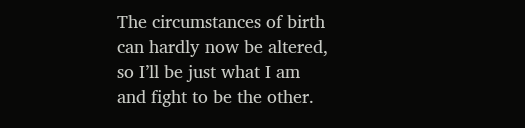The circumstances of birth
can hardly now be altered,
so I’ll be just what I am
and fight to be the other.